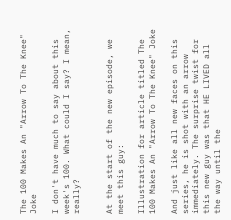The 100 Makes An "Arrow To The Knee" Joke

I don't have much to say about this week's 100. What could I say? I mean, really?


At the start of the new episode, we meet this guy:

Illustration for article titled The 100 Makes An "Arrow To The Knee" Joke

And just like all new faces on this series, he is shot with an arrow immediately. The surprise twist for this new guy was that HE LIVED all the way until the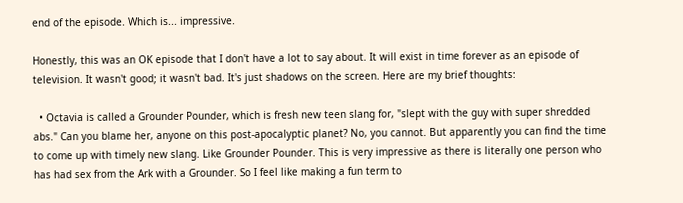end of the episode. Which is... impressive.

Honestly, this was an OK episode that I don't have a lot to say about. It will exist in time forever as an episode of television. It wasn't good; it wasn't bad. It's just shadows on the screen. Here are my brief thoughts:

  • Octavia is called a Grounder Pounder, which is fresh new teen slang for, "slept with the guy with super shredded abs." Can you blame her, anyone on this post-apocalyptic planet? No, you cannot. But apparently you can find the time to come up with timely new slang. Like Grounder Pounder. This is very impressive as there is literally one person who has had sex from the Ark with a Grounder. So I feel like making a fun term to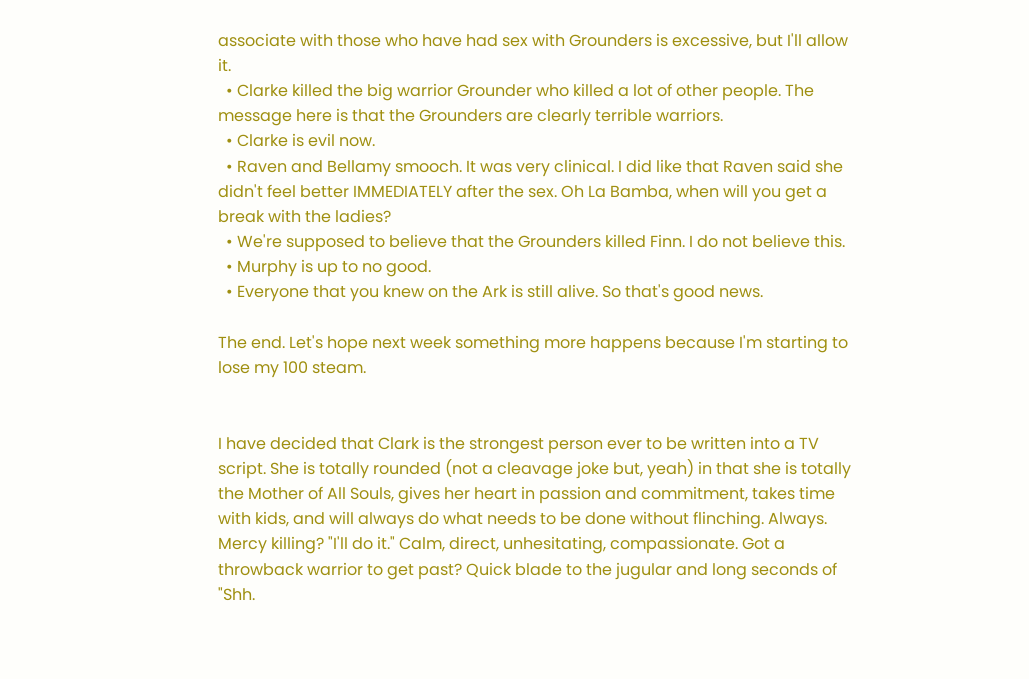associate with those who have had sex with Grounders is excessive, but I'll allow it.
  • Clarke killed the big warrior Grounder who killed a lot of other people. The message here is that the Grounders are clearly terrible warriors.
  • Clarke is evil now.
  • Raven and Bellamy smooch. It was very clinical. I did like that Raven said she didn't feel better IMMEDIATELY after the sex. Oh La Bamba, when will you get a break with the ladies?
  • We're supposed to believe that the Grounders killed Finn. I do not believe this.
  • Murphy is up to no good.
  • Everyone that you knew on the Ark is still alive. So that's good news.

The end. Let's hope next week something more happens because I'm starting to lose my 100 steam.


I have decided that Clark is the strongest person ever to be written into a TV script. She is totally rounded (not a cleavage joke but, yeah) in that she is totally the Mother of All Souls, gives her heart in passion and commitment, takes time with kids, and will always do what needs to be done without flinching. Always. Mercy killing? "I'll do it." Calm, direct, unhesitating, compassionate. Got a throwback warrior to get past? Quick blade to the jugular and long seconds of "Shh.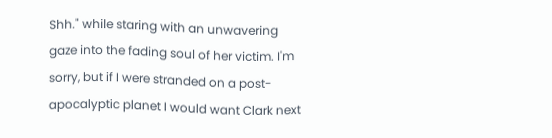Shh." while staring with an unwavering gaze into the fading soul of her victim. I'm sorry, but if I were stranded on a post-apocalyptic planet I would want Clark next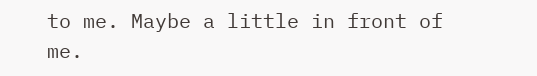to me. Maybe a little in front of me.